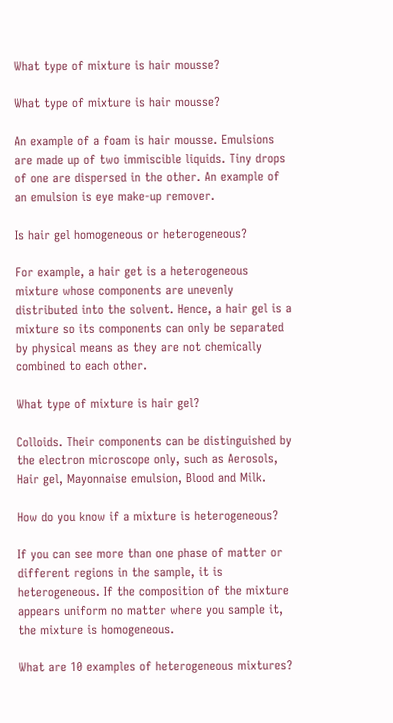What type of mixture is hair mousse?

What type of mixture is hair mousse?

An example of a foam is hair mousse. Emulsions are made up of two immiscible liquids. Tiny drops of one are dispersed in the other. An example of an emulsion is eye make-up remover.

Is hair gel homogeneous or heterogeneous?

For example, a hair get is a heterogeneous mixture whose components are unevenly distributed into the solvent. Hence, a hair gel is a mixture so its components can only be separated by physical means as they are not chemically combined to each other.

What type of mixture is hair gel?

Colloids. Their components can be distinguished by the electron microscope only, such as Aerosols, Hair gel, Mayonnaise emulsion, Blood and Milk.

How do you know if a mixture is heterogeneous?

If you can see more than one phase of matter or different regions in the sample, it is heterogeneous. If the composition of the mixture appears uniform no matter where you sample it, the mixture is homogeneous.

What are 10 examples of heterogeneous mixtures?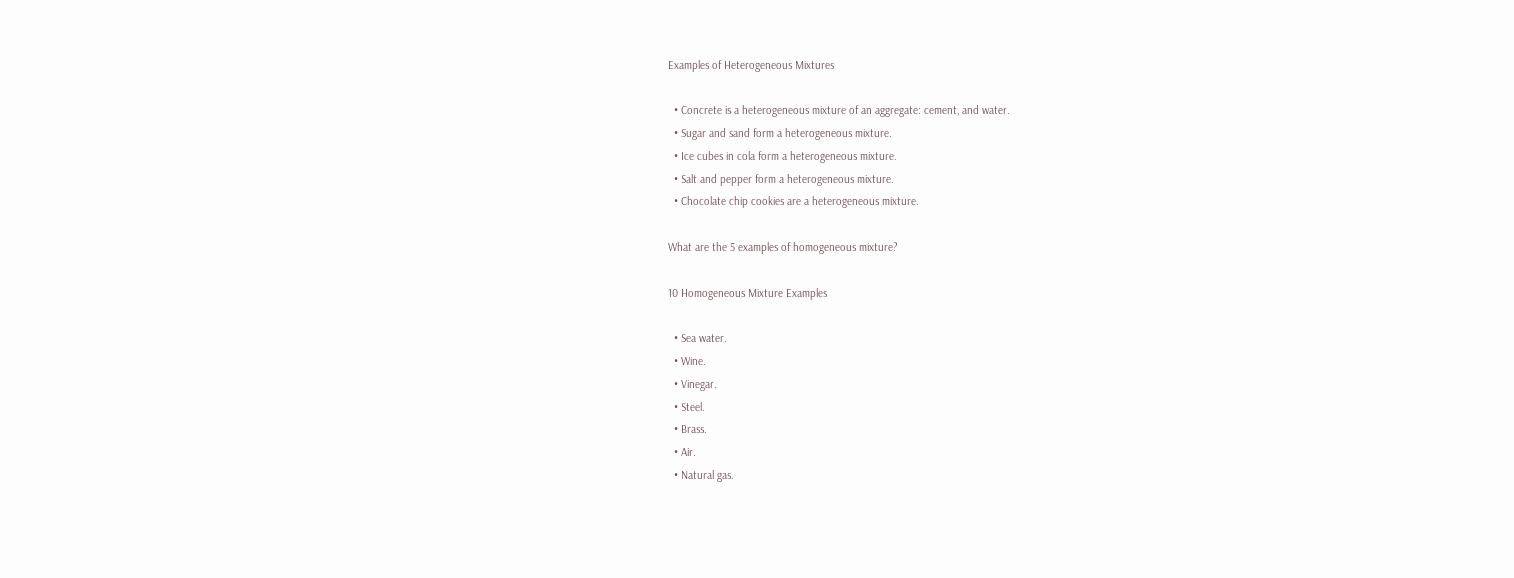Examples of Heterogeneous Mixtures

  • Concrete is a heterogeneous mixture of an aggregate: cement, and water.
  • Sugar and sand form a heterogeneous mixture.
  • Ice cubes in cola form a heterogeneous mixture.
  • Salt and pepper form a heterogeneous mixture.
  • Chocolate chip cookies are a heterogeneous mixture.

What are the 5 examples of homogeneous mixture?

10 Homogeneous Mixture Examples

  • Sea water.
  • Wine.
  • Vinegar.
  • Steel.
  • Brass.
  • Air.
  • Natural gas.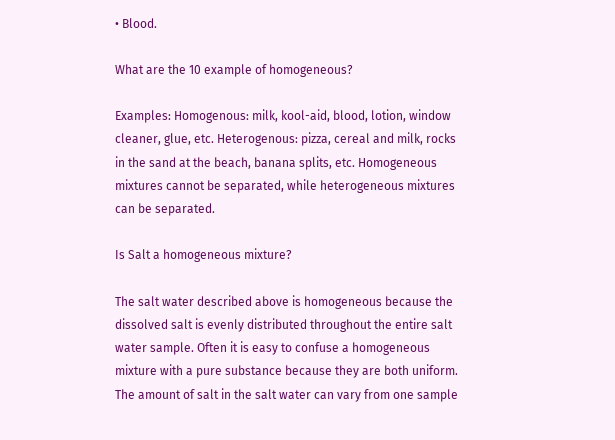• Blood.

What are the 10 example of homogeneous?

Examples: Homogenous: milk, kool-aid, blood, lotion, window cleaner, glue, etc. Heterogenous: pizza, cereal and milk, rocks in the sand at the beach, banana splits, etc. Homogeneous mixtures cannot be separated, while heterogeneous mixtures can be separated.

Is Salt a homogeneous mixture?

The salt water described above is homogeneous because the dissolved salt is evenly distributed throughout the entire salt water sample. Often it is easy to confuse a homogeneous mixture with a pure substance because they are both uniform. The amount of salt in the salt water can vary from one sample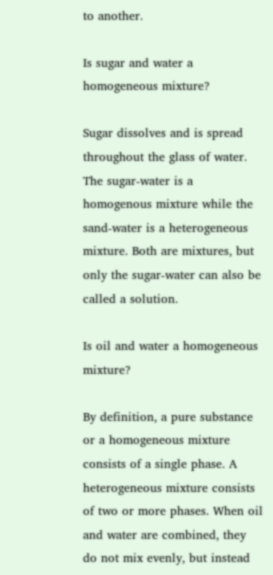to another.

Is sugar and water a homogeneous mixture?

Sugar dissolves and is spread throughout the glass of water. The sugar-water is a homogenous mixture while the sand-water is a heterogeneous mixture. Both are mixtures, but only the sugar-water can also be called a solution.

Is oil and water a homogeneous mixture?

By definition, a pure substance or a homogeneous mixture consists of a single phase. A heterogeneous mixture consists of two or more phases. When oil and water are combined, they do not mix evenly, but instead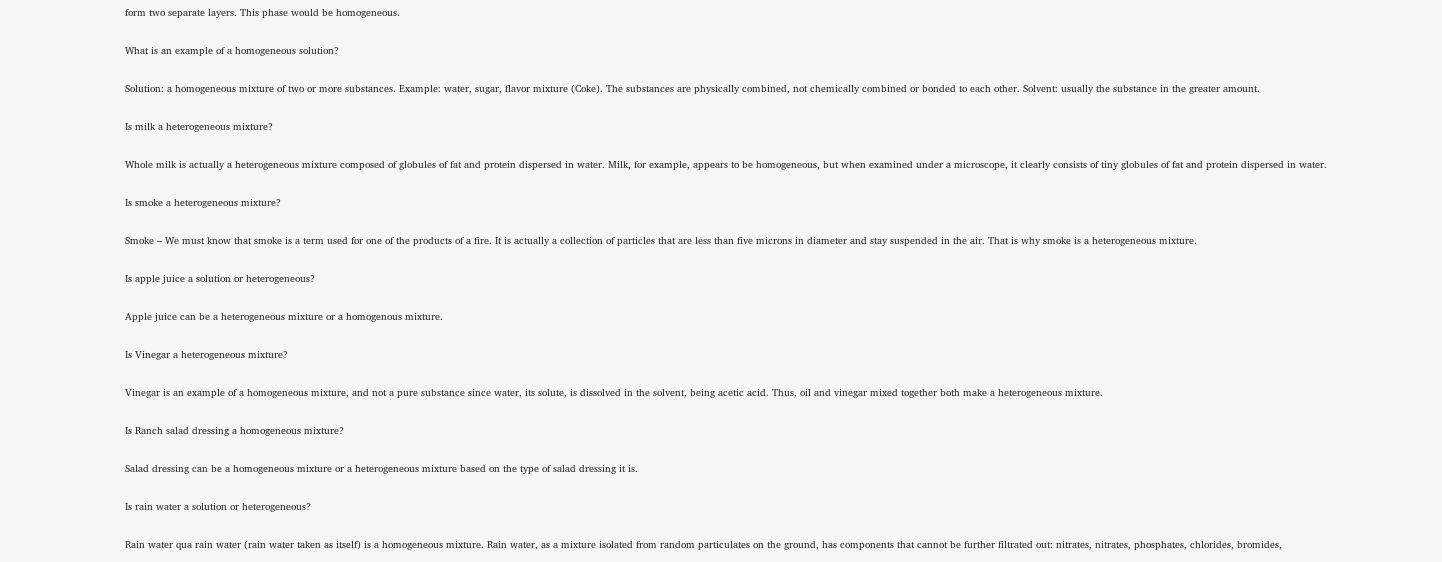form two separate layers. This phase would be homogeneous.

What is an example of a homogeneous solution?

Solution: a homogeneous mixture of two or more substances. Example: water, sugar, flavor mixture (Coke). The substances are physically combined, not chemically combined or bonded to each other. Solvent: usually the substance in the greater amount.

Is milk a heterogeneous mixture?

Whole milk is actually a heterogeneous mixture composed of globules of fat and protein dispersed in water. Milk, for example, appears to be homogeneous, but when examined under a microscope, it clearly consists of tiny globules of fat and protein dispersed in water.

Is smoke a heterogeneous mixture?

Smoke – We must know that smoke is a term used for one of the products of a fire. It is actually a collection of particles that are less than five microns in diameter and stay suspended in the air. That is why smoke is a heterogeneous mixture.

Is apple juice a solution or heterogeneous?

Apple juice can be a heterogeneous mixture or a homogenous mixture.

Is Vinegar a heterogeneous mixture?

Vinegar is an example of a homogeneous mixture, and not a pure substance since water, its solute, is dissolved in the solvent, being acetic acid. Thus, oil and vinegar mixed together both make a heterogeneous mixture.

Is Ranch salad dressing a homogeneous mixture?

Salad dressing can be a homogeneous mixture or a heterogeneous mixture based on the type of salad dressing it is.

Is rain water a solution or heterogeneous?

Rain water qua rain water (rain water taken as itself) is a homogeneous mixture. Rain water, as a mixture isolated from random particulates on the ground, has components that cannot be further filtrated out: nitrates, nitrates, phosphates, chlorides, bromides,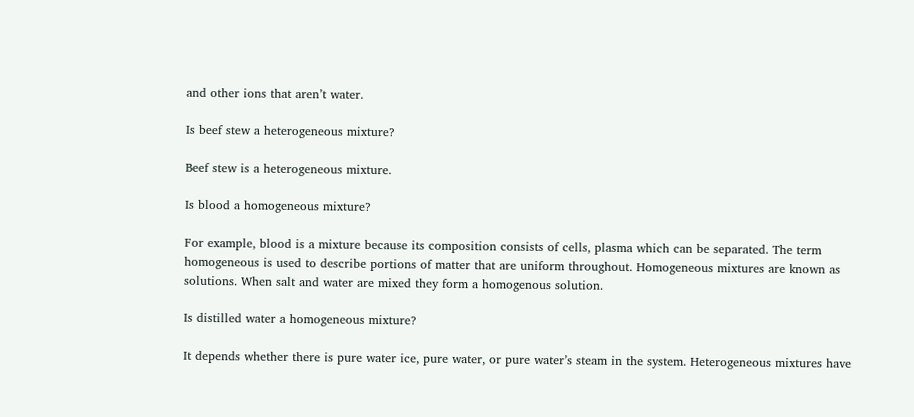and other ions that aren’t water.

Is beef stew a heterogeneous mixture?

Beef stew is a heterogeneous mixture.

Is blood a homogeneous mixture?

For example, blood is a mixture because its composition consists of cells, plasma which can be separated. The term homogeneous is used to describe portions of matter that are uniform throughout. Homogeneous mixtures are known as solutions. When salt and water are mixed they form a homogenous solution.

Is distilled water a homogeneous mixture?

It depends whether there is pure water ice, pure water, or pure water’s steam in the system. Heterogeneous mixtures have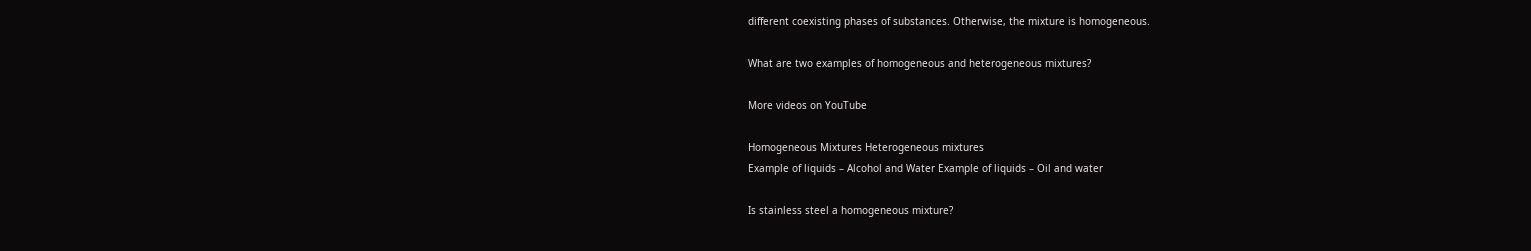different coexisting phases of substances. Otherwise, the mixture is homogeneous.

What are two examples of homogeneous and heterogeneous mixtures?

More videos on YouTube

Homogeneous Mixtures Heterogeneous mixtures
Example of liquids – Alcohol and Water Example of liquids – Oil and water

Is stainless steel a homogeneous mixture?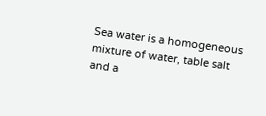Sea water is a homogeneous mixture of water, table salt and a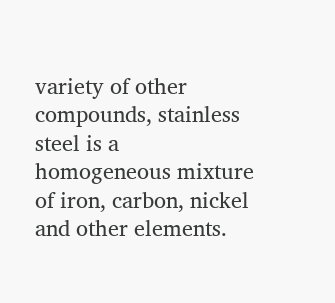variety of other compounds, stainless steel is a homogeneous mixture of iron, carbon, nickel and other elements.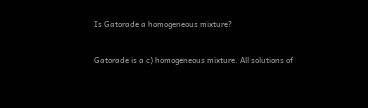Is Gatorade a homogeneous mixture?

Gatorade is a c) homogeneous mixture. All solutions of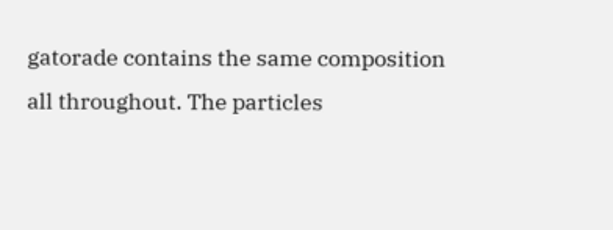gatorade contains the same composition all throughout. The particles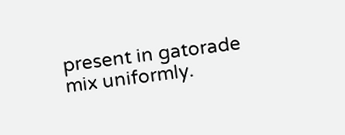present in gatorade mix uniformly.